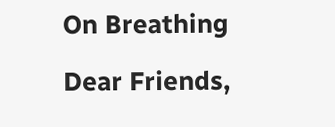On Breathing

Dear Friends,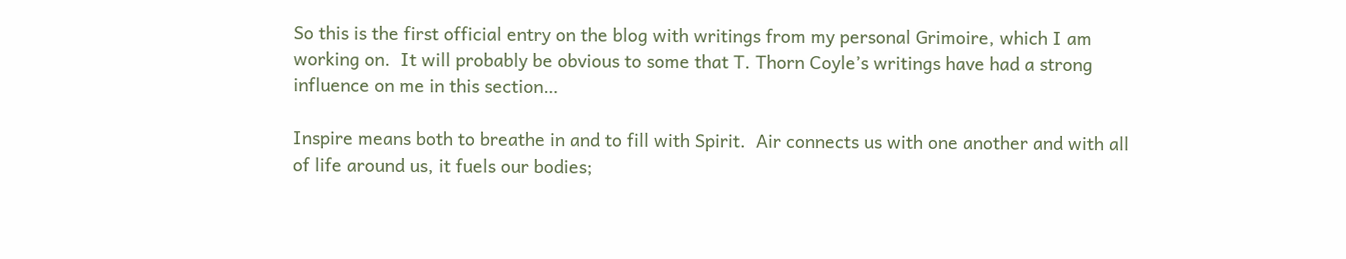So this is the first official entry on the blog with writings from my personal Grimoire, which I am working on.  It will probably be obvious to some that T. Thorn Coyle’s writings have had a strong influence on me in this section…

Inspire means both to breathe in and to fill with Spirit.  Air connects us with one another and with all of life around us, it fuels our bodies;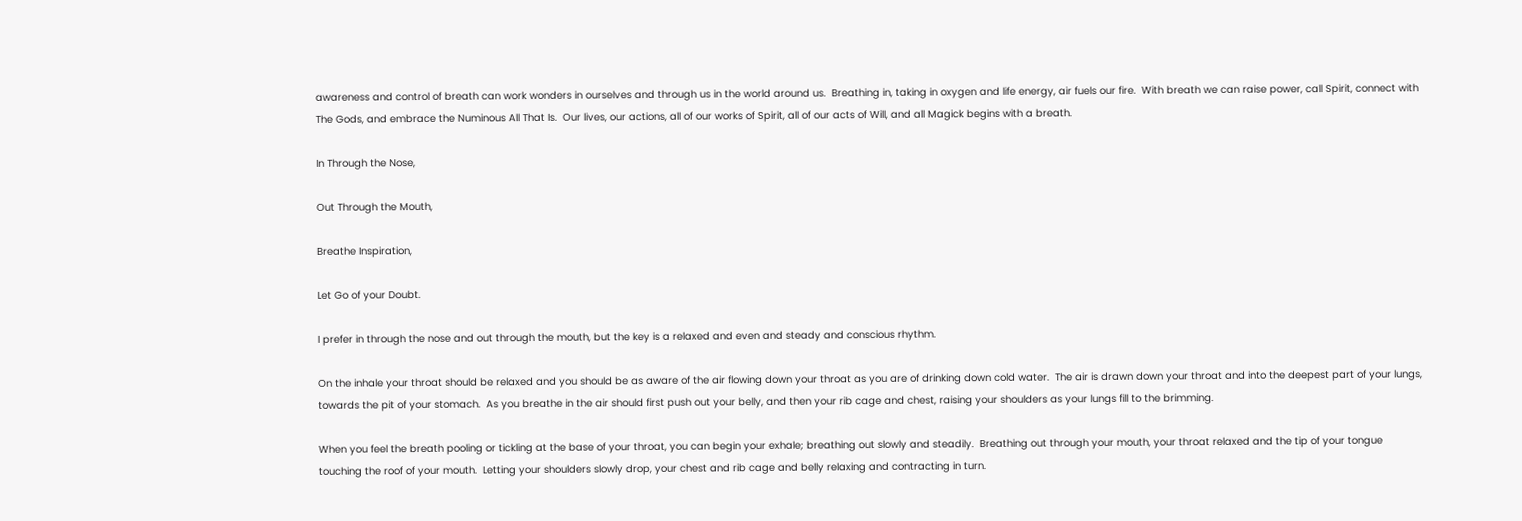awareness and control of breath can work wonders in ourselves and through us in the world around us.  Breathing in, taking in oxygen and life energy, air fuels our fire.  With breath we can raise power, call Spirit, connect with The Gods, and embrace the Numinous All That Is.  Our lives, our actions, all of our works of Spirit, all of our acts of Will, and all Magick begins with a breath.

In Through the Nose,

Out Through the Mouth,

Breathe Inspiration,

Let Go of your Doubt.

I prefer in through the nose and out through the mouth, but the key is a relaxed and even and steady and conscious rhythm.

On the inhale your throat should be relaxed and you should be as aware of the air flowing down your throat as you are of drinking down cold water.  The air is drawn down your throat and into the deepest part of your lungs, towards the pit of your stomach.  As you breathe in the air should first push out your belly, and then your rib cage and chest, raising your shoulders as your lungs fill to the brimming.

When you feel the breath pooling or tickling at the base of your throat, you can begin your exhale; breathing out slowly and steadily.  Breathing out through your mouth, your throat relaxed and the tip of your tongue touching the roof of your mouth.  Letting your shoulders slowly drop, your chest and rib cage and belly relaxing and contracting in turn.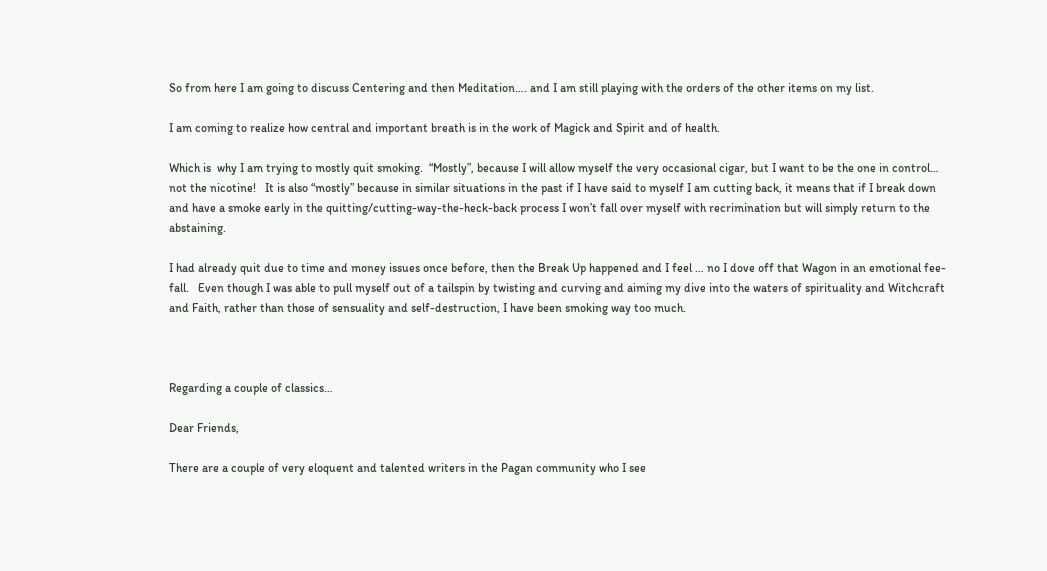So from here I am going to discuss Centering and then Meditation…. and I am still playing with the orders of the other items on my list.

I am coming to realize how central and important breath is in the work of Magick and Spirit and of health.

Which is  why I am trying to mostly quit smoking.  “Mostly”, because I will allow myself the very occasional cigar, but I want to be the one in control… not the nicotine!   It is also “mostly” because in similar situations in the past if I have said to myself I am cutting back, it means that if I break down and have a smoke early in the quitting/cutting-way-the-heck-back process I won’t fall over myself with recrimination but will simply return to the abstaining.

I had already quit due to time and money issues once before, then the Break Up happened and I feel … no I dove off that Wagon in an emotional fee-fall.   Even though I was able to pull myself out of a tailspin by twisting and curving and aiming my dive into the waters of spirituality and Witchcraft and Faith, rather than those of sensuality and self-destruction, I have been smoking way too much.



Regarding a couple of classics…

Dear Friends,

There are a couple of very eloquent and talented writers in the Pagan community who I see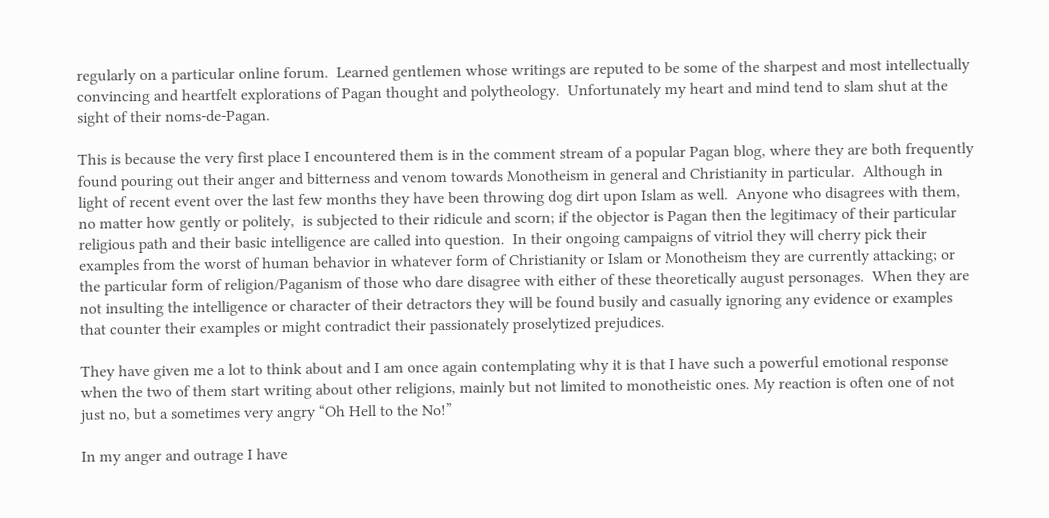regularly on a particular online forum.  Learned gentlemen whose writings are reputed to be some of the sharpest and most intellectually convincing and heartfelt explorations of Pagan thought and polytheology.  Unfortunately my heart and mind tend to slam shut at the sight of their noms-de-Pagan.

This is because the very first place I encountered them is in the comment stream of a popular Pagan blog, where they are both frequently found pouring out their anger and bitterness and venom towards Monotheism in general and Christianity in particular.  Although in light of recent event over the last few months they have been throwing dog dirt upon Islam as well.  Anyone who disagrees with them, no matter how gently or politely,  is subjected to their ridicule and scorn; if the objector is Pagan then the legitimacy of their particular religious path and their basic intelligence are called into question.  In their ongoing campaigns of vitriol they will cherry pick their examples from the worst of human behavior in whatever form of Christianity or Islam or Monotheism they are currently attacking; or the particular form of religion/Paganism of those who dare disagree with either of these theoretically august personages.  When they are not insulting the intelligence or character of their detractors they will be found busily and casually ignoring any evidence or examples that counter their examples or might contradict their passionately proselytized prejudices.

They have given me a lot to think about and I am once again contemplating why it is that I have such a powerful emotional response when the two of them start writing about other religions, mainly but not limited to monotheistic ones. My reaction is often one of not just no, but a sometimes very angry “Oh Hell to the No!”

In my anger and outrage I have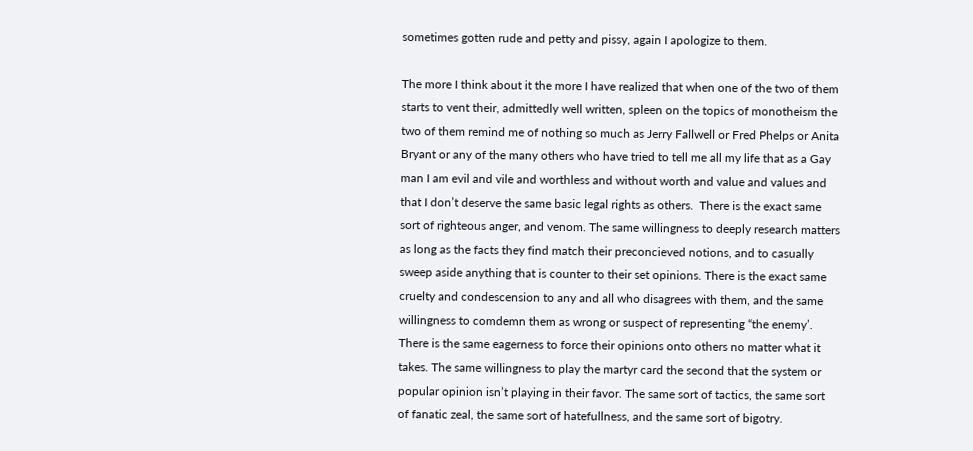sometimes gotten rude and petty and pissy, again I apologize to them.

The more I think about it the more I have realized that when one of the two of them starts to vent their, admittedly well written, spleen on the topics of monotheism the two of them remind me of nothing so much as Jerry Fallwell or Fred Phelps or Anita Bryant or any of the many others who have tried to tell me all my life that as a Gay man I am evil and vile and worthless and without worth and value and values and that I don’t deserve the same basic legal rights as others.  There is the exact same sort of righteous anger, and venom. The same willingness to deeply research matters as long as the facts they find match their preconcieved notions, and to casually sweep aside anything that is counter to their set opinions. There is the exact same cruelty and condescension to any and all who disagrees with them, and the same willingness to comdemn them as wrong or suspect of representing “the enemy’. There is the same eagerness to force their opinions onto others no matter what it takes. The same willingness to play the martyr card the second that the system or popular opinion isn’t playing in their favor. The same sort of tactics, the same sort of fanatic zeal, the same sort of hatefullness, and the same sort of bigotry.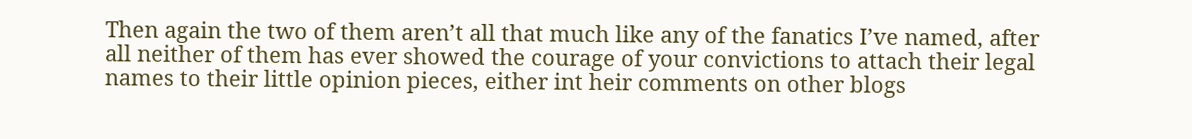Then again the two of them aren’t all that much like any of the fanatics I’ve named, after all neither of them has ever showed the courage of your convictions to attach their legal names to their little opinion pieces, either int heir comments on other blogs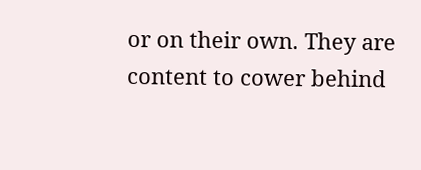or on their own. They are content to cower behind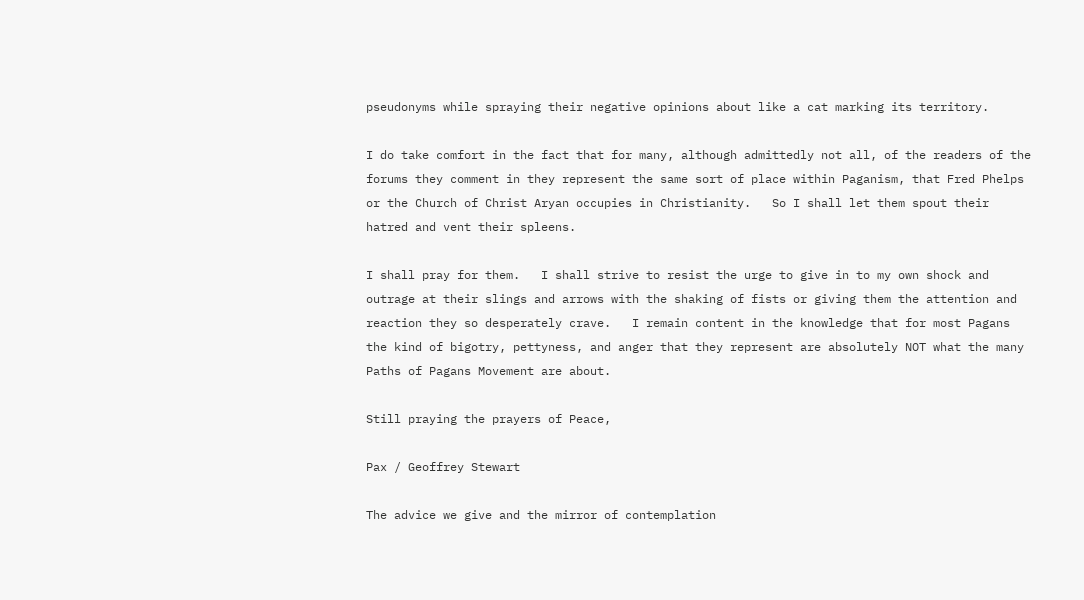pseudonyms while spraying their negative opinions about like a cat marking its territory.

I do take comfort in the fact that for many, although admittedly not all, of the readers of the forums they comment in they represent the same sort of place within Paganism, that Fred Phelps or the Church of Christ Aryan occupies in Christianity.   So I shall let them spout their hatred and vent their spleens.

I shall pray for them.   I shall strive to resist the urge to give in to my own shock and outrage at their slings and arrows with the shaking of fists or giving them the attention and reaction they so desperately crave.   I remain content in the knowledge that for most Pagans the kind of bigotry, pettyness, and anger that they represent are absolutely NOT what the many Paths of Pagans Movement are about.

Still praying the prayers of Peace,

Pax / Geoffrey Stewart

The advice we give and the mirror of contemplation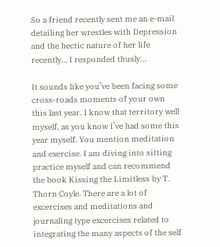So a friend recently sent me an e-mail detailing her wrestles with Depression and the hectic nature of her life recently… I responded thusly…

It sounds like you’ve been facing some cross-roads moments of your own this last year. I know that territory well myself, as you know I’ve had some this year myself. You mention meditation and exercise. I am diving into sitting practice myself and can recommend the book Kissing the Limitless by T. Thorn Coyle. There are a lot of excercises and meditations and journaling type excercises related to integrating the many aspects of the self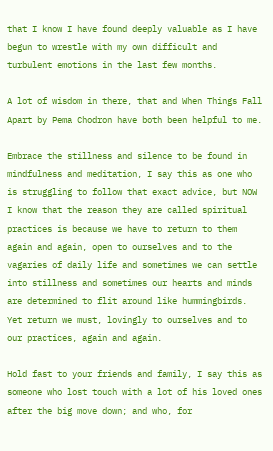that I know I have found deeply valuable as I have begun to wrestle with my own difficult and turbulent emotions in the last few months.

A lot of wisdom in there, that and When Things Fall Apart by Pema Chodron have both been helpful to me.

Embrace the stillness and silence to be found in mindfulness and meditation, I say this as one who is struggling to follow that exact advice, but NOW I know that the reason they are called spiritual practices is because we have to return to them again and again, open to ourselves and to the vagaries of daily life and sometimes we can settle into stillness and sometimes our hearts and minds are determined to flit around like hummingbirds. Yet return we must, lovingly to ourselves and to our practices, again and again.

Hold fast to your friends and family, I say this as someone who lost touch with a lot of his loved ones after the big move down; and who, for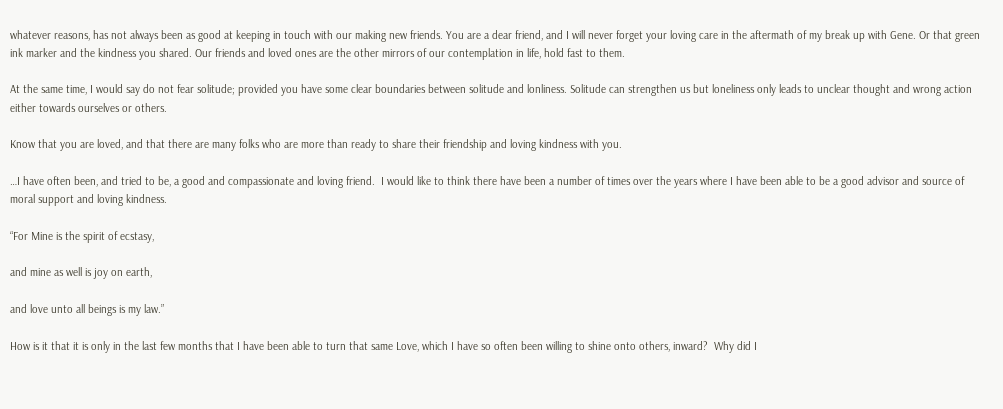whatever reasons, has not always been as good at keeping in touch with our making new friends. You are a dear friend, and I will never forget your loving care in the aftermath of my break up with Gene. Or that green ink marker and the kindness you shared. Our friends and loved ones are the other mirrors of our contemplation in life, hold fast to them.

At the same time, I would say do not fear solitude; provided you have some clear boundaries between solitude and lonliness. Solitude can strengthen us but loneliness only leads to unclear thought and wrong action either towards ourselves or others.

Know that you are loved, and that there are many folks who are more than ready to share their friendship and loving kindness with you.

…I have often been, and tried to be, a good and compassionate and loving friend.  I would like to think there have been a number of times over the years where I have been able to be a good advisor and source of moral support and loving kindness.

“For Mine is the spirit of ecstasy,

and mine as well is joy on earth,

and love unto all beings is my law.”

How is it that it is only in the last few months that I have been able to turn that same Love, which I have so often been willing to shine onto others, inward?  Why did I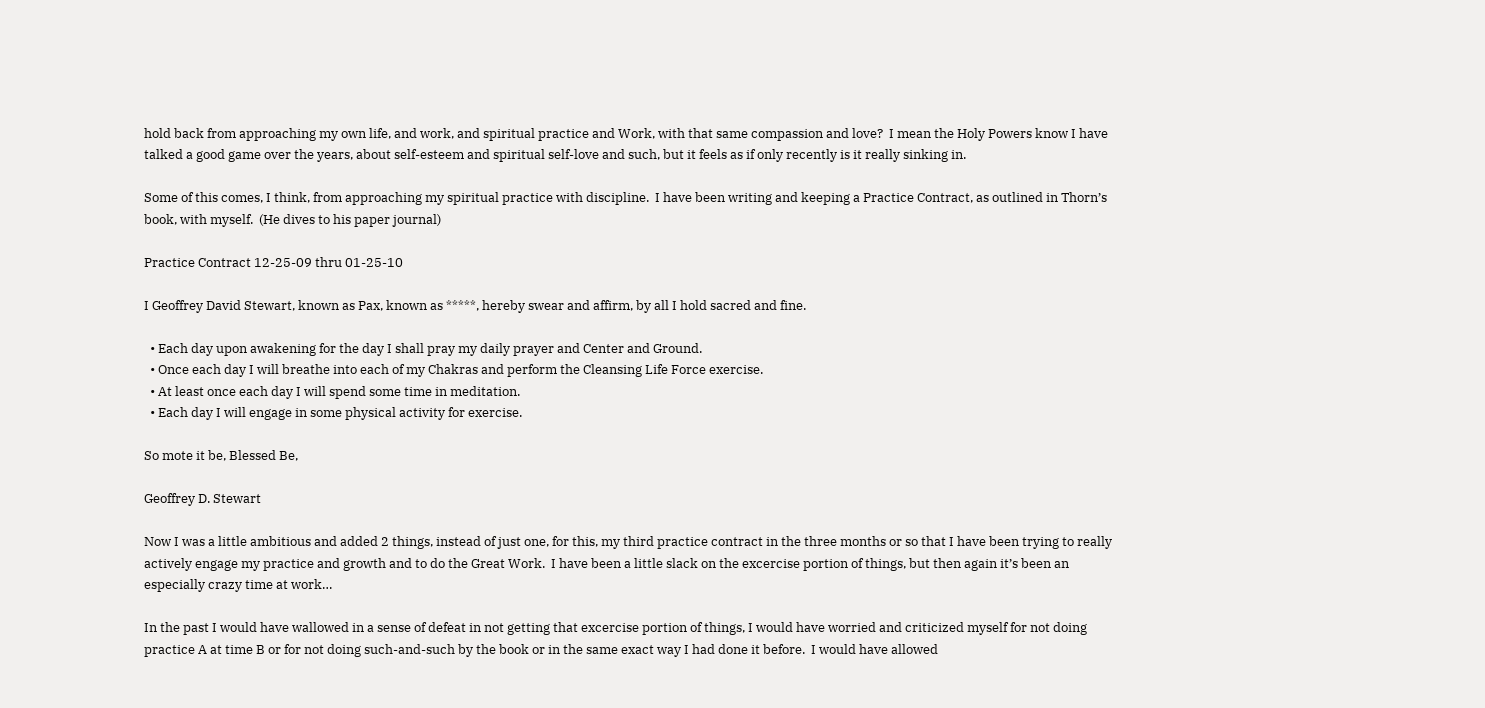hold back from approaching my own life, and work, and spiritual practice and Work, with that same compassion and love?  I mean the Holy Powers know I have talked a good game over the years, about self-esteem and spiritual self-love and such, but it feels as if only recently is it really sinking in.

Some of this comes, I think, from approaching my spiritual practice with discipline.  I have been writing and keeping a Practice Contract, as outlined in Thorn’s book, with myself.  (He dives to his paper journal)

Practice Contract 12-25-09 thru 01-25-10

I Geoffrey David Stewart, known as Pax, known as *****, hereby swear and affirm, by all I hold sacred and fine.

  • Each day upon awakening for the day I shall pray my daily prayer and Center and Ground.
  • Once each day I will breathe into each of my Chakras and perform the Cleansing Life Force exercise.
  • At least once each day I will spend some time in meditation.
  • Each day I will engage in some physical activity for exercise.

So mote it be, Blessed Be,

Geoffrey D. Stewart

Now I was a little ambitious and added 2 things, instead of just one, for this, my third practice contract in the three months or so that I have been trying to really actively engage my practice and growth and to do the Great Work.  I have been a little slack on the excercise portion of things, but then again it’s been an especially crazy time at work…

In the past I would have wallowed in a sense of defeat in not getting that excercise portion of things, I would have worried and criticized myself for not doing practice A at time B or for not doing such-and-such by the book or in the same exact way I had done it before.  I would have allowed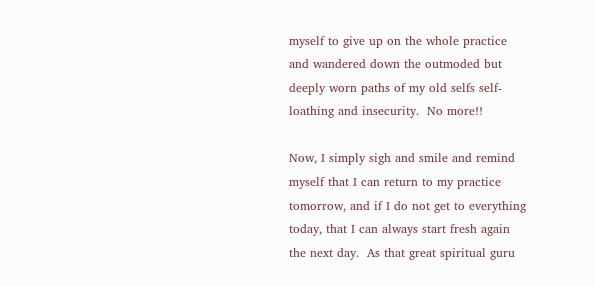myself to give up on the whole practice and wandered down the outmoded but deeply worn paths of my old selfs self-loathing and insecurity.  No more!!

Now, I simply sigh and smile and remind myself that I can return to my practice tomorrow, and if I do not get to everything today, that I can always start fresh again the next day.  As that great spiritual guru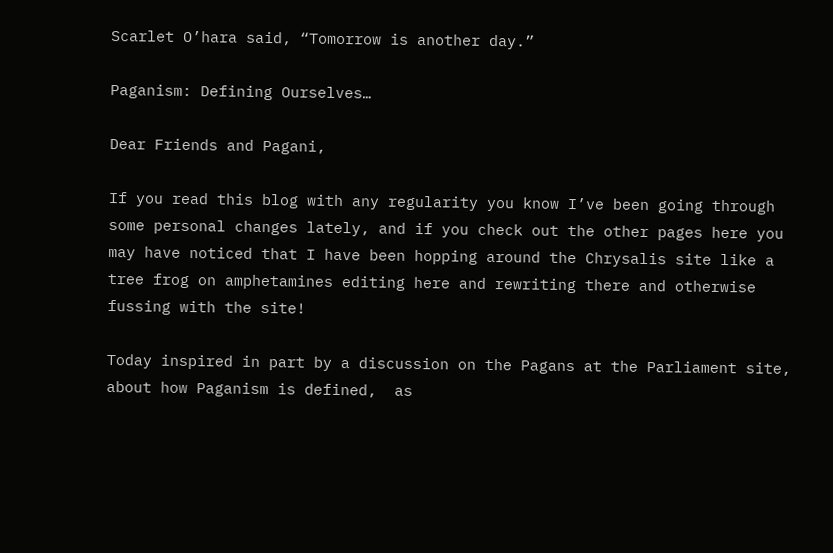Scarlet O’hara said, “Tomorrow is another day.”

Paganism: Defining Ourselves…

Dear Friends and Pagani,

If you read this blog with any regularity you know I’ve been going through some personal changes lately, and if you check out the other pages here you may have noticed that I have been hopping around the Chrysalis site like a tree frog on amphetamines editing here and rewriting there and otherwise fussing with the site!

Today inspired in part by a discussion on the Pagans at the Parliament site, about how Paganism is defined,  as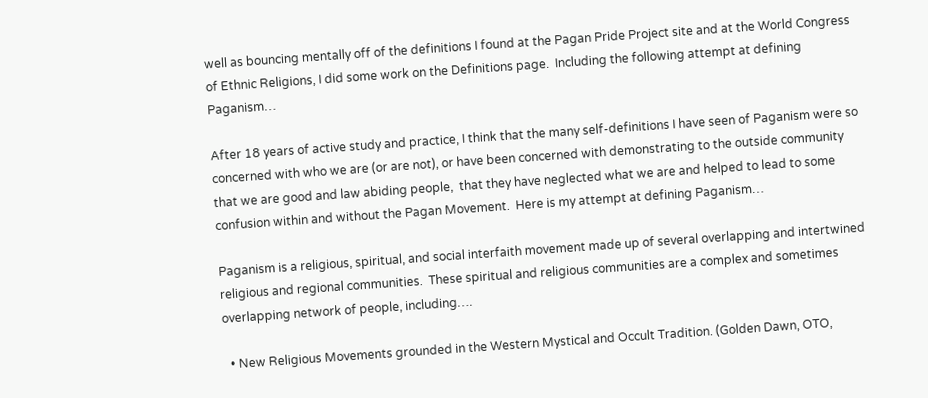well as bouncing mentally off of the definitions I found at the Pagan Pride Project site and at the World Congress of Ethnic Religions, I did some work on the Definitions page.  Including the following attempt at defining Paganism…

After 18 years of active study and practice, I think that the many self-definitions I have seen of Paganism were so concerned with who we are (or are not), or have been concerned with demonstrating to the outside community that we are good and law abiding people,  that they have neglected what we are and helped to lead to some confusion within and without the Pagan Movement.  Here is my attempt at defining Paganism…

Paganism is a religious, spiritual, and social interfaith movement made up of several overlapping and intertwined religious and regional communities.  These spiritual and religious communities are a complex and sometimes overlapping network of people, including….

  • New Religious Movements grounded in the Western Mystical and Occult Tradition. (Golden Dawn, OTO,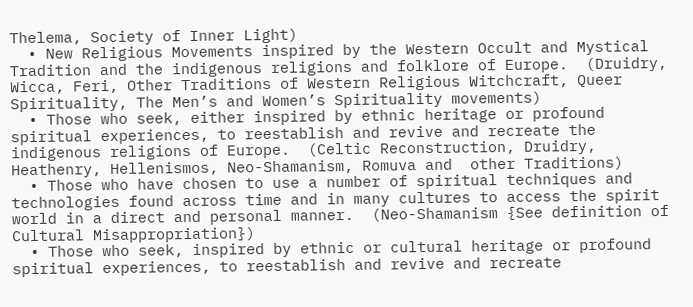Thelema, Society of Inner Light)
  • New Religious Movements inspired by the Western Occult and Mystical Tradition and the indigenous religions and folklore of Europe.  (Druidry, Wicca, Feri, Other Traditions of Western Religious Witchcraft, Queer Spirituality, The Men’s and Women’s Spirituality movements)
  • Those who seek, either inspired by ethnic heritage or profound spiritual experiences, to reestablish and revive and recreate the indigenous religions of Europe.  (Celtic Reconstruction, Druidry, Heathenry, Hellenismos, Neo-Shamanism, Romuva and  other Traditions)
  • Those who have chosen to use a number of spiritual techniques and technologies found across time and in many cultures to access the spirit world in a direct and personal manner.  (Neo-Shamanism {See definition of Cultural Misappropriation})
  • Those who seek, inspired by ethnic or cultural heritage or profound spiritual experiences, to reestablish and revive and recreate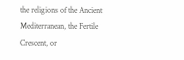the religions of the Ancient Mediterranean, the Fertile Crescent, or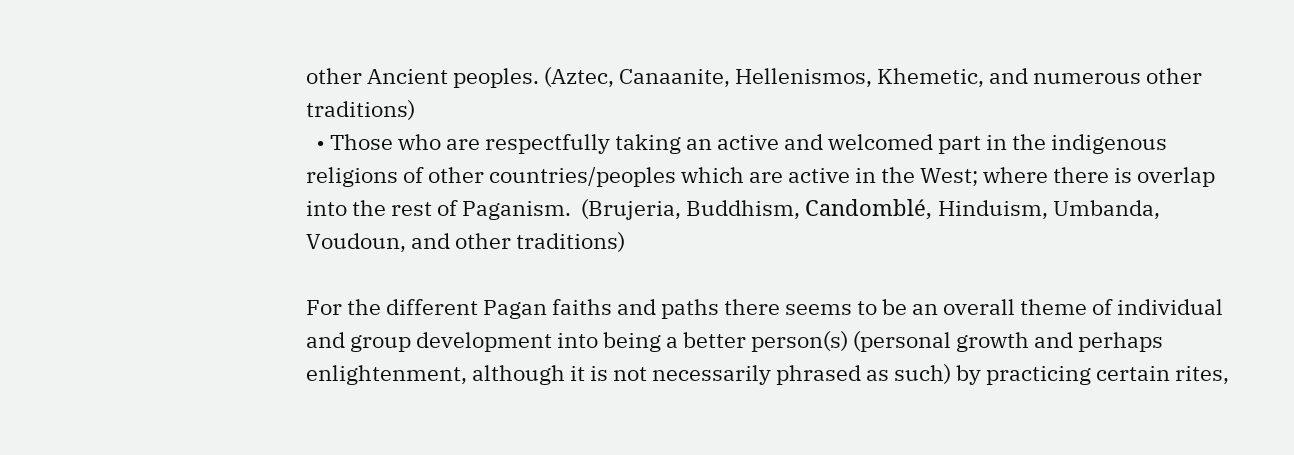other Ancient peoples. (Aztec, Canaanite, Hellenismos, Khemetic, and numerous other traditions)
  • Those who are respectfully taking an active and welcomed part in the indigenous religions of other countries/peoples which are active in the West; where there is overlap into the rest of Paganism.  (Brujeria, Buddhism, Candomblé, Hinduism, Umbanda, Voudoun, and other traditions)

For the different Pagan faiths and paths there seems to be an overall theme of individual and group development into being a better person(s) (personal growth and perhaps enlightenment, although it is not necessarily phrased as such) by practicing certain rites,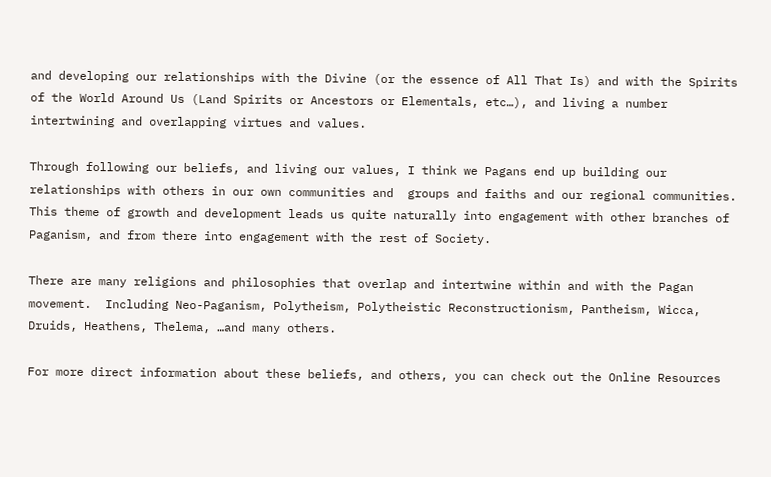and developing our relationships with the Divine (or the essence of All That Is) and with the Spirits of the World Around Us (Land Spirits or Ancestors or Elementals, etc…), and living a number intertwining and overlapping virtues and values.

Through following our beliefs, and living our values, I think we Pagans end up building our relationships with others in our own communities and  groups and faiths and our regional communities.  This theme of growth and development leads us quite naturally into engagement with other branches of Paganism, and from there into engagement with the rest of Society.

There are many religions and philosophies that overlap and intertwine within and with the Pagan movement.  Including Neo-Paganism, Polytheism, Polytheistic Reconstructionism, Pantheism, Wicca, Druids, Heathens, Thelema, …and many others.

For more direct information about these beliefs, and others, you can check out the Online Resources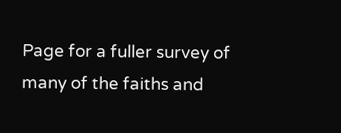Page for a fuller survey of many of the faiths and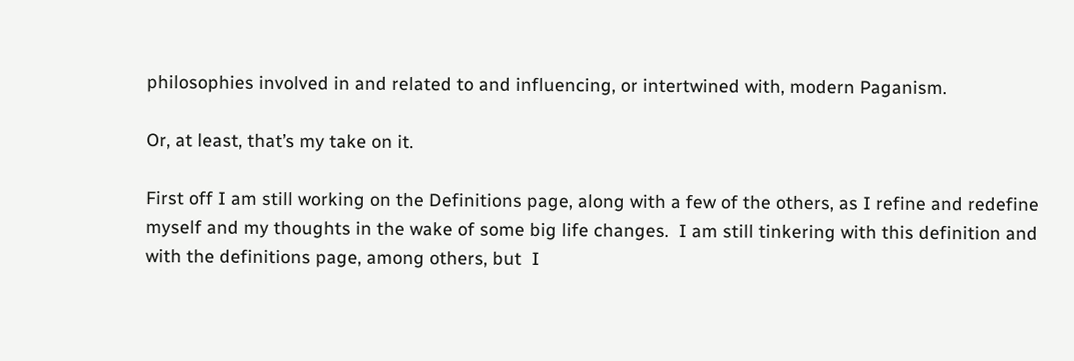philosophies involved in and related to and influencing, or intertwined with, modern Paganism.

Or, at least, that’s my take on it.

First off I am still working on the Definitions page, along with a few of the others, as I refine and redefine myself and my thoughts in the wake of some big life changes.  I am still tinkering with this definition and with the definitions page, among others, but  I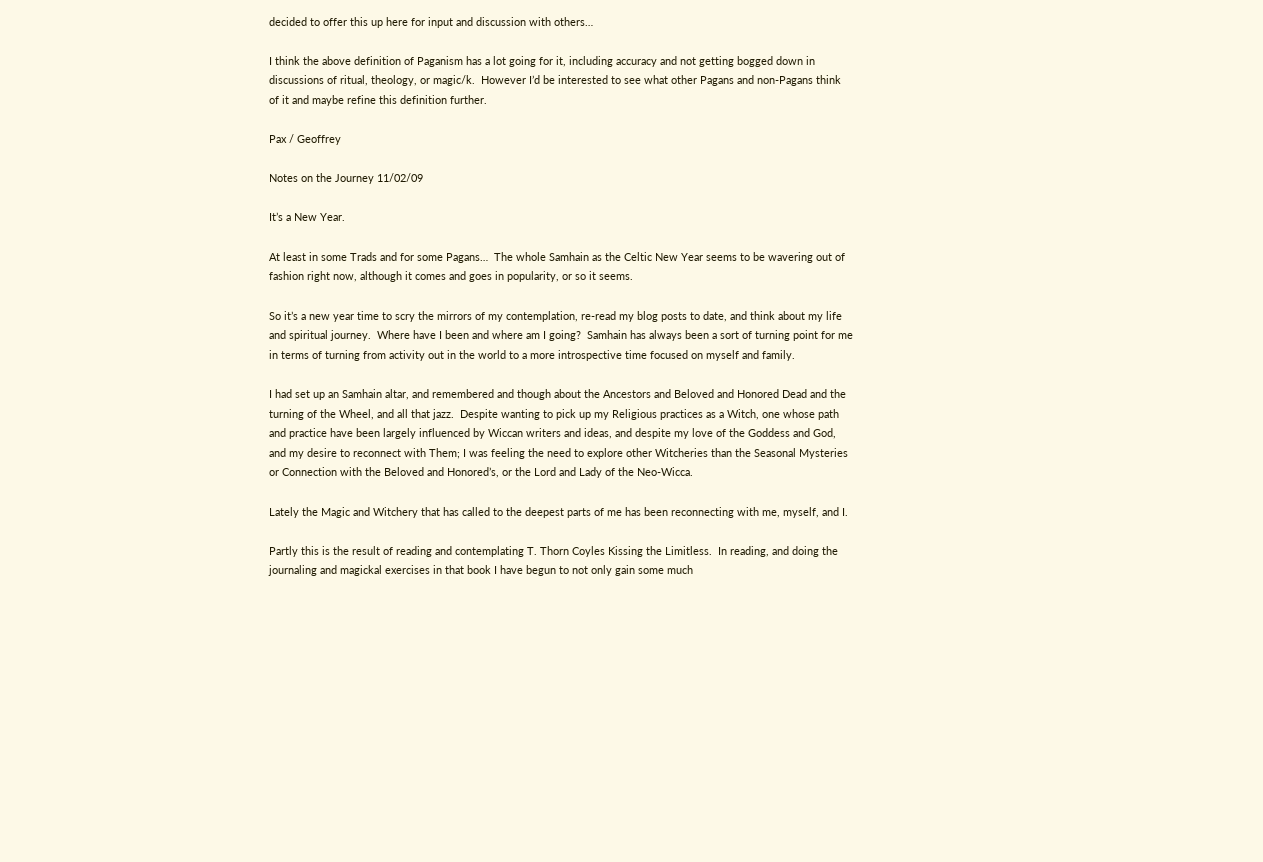decided to offer this up here for input and discussion with others…

I think the above definition of Paganism has a lot going for it, including accuracy and not getting bogged down in discussions of ritual, theology, or magic/k.  However I’d be interested to see what other Pagans and non-Pagans think of it and maybe refine this definition further.

Pax / Geoffrey

Notes on the Journey 11/02/09

It’s a New Year.

At least in some Trads and for some Pagans…  The whole Samhain as the Celtic New Year seems to be wavering out of fashion right now, although it comes and goes in popularity, or so it seems.

So it’s a new year time to scry the mirrors of my contemplation, re-read my blog posts to date, and think about my life and spiritual journey.  Where have I been and where am I going?  Samhain has always been a sort of turning point for me in terms of turning from activity out in the world to a more introspective time focused on myself and family.

I had set up an Samhain altar, and remembered and though about the Ancestors and Beloved and Honored Dead and the turning of the Wheel, and all that jazz.  Despite wanting to pick up my Religious practices as a Witch, one whose path and practice have been largely influenced by Wiccan writers and ideas, and despite my love of the Goddess and God, and my desire to reconnect with Them; I was feeling the need to explore other Witcheries than the Seasonal Mysteries or Connection with the Beloved and Honored’s, or the Lord and Lady of the Neo-Wicca.

Lately the Magic and Witchery that has called to the deepest parts of me has been reconnecting with me, myself, and I.

Partly this is the result of reading and contemplating T. Thorn Coyles Kissing the Limitless.  In reading, and doing the journaling and magickal exercises in that book I have begun to not only gain some much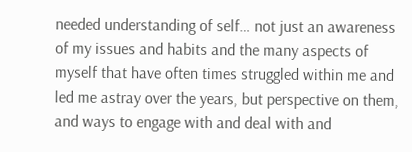needed understanding of self… not just an awareness of my issues and habits and the many aspects of myself that have often times struggled within me and led me astray over the years, but perspective on them, and ways to engage with and deal with and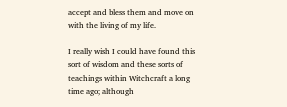accept and bless them and move on with the living of my life.

I really wish I could have found this sort of wisdom and these sorts of teachings within Witchcraft a long time ago; although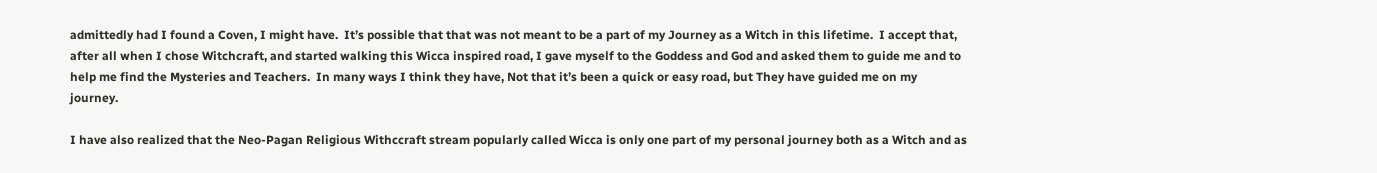admittedly had I found a Coven, I might have.  It’s possible that that was not meant to be a part of my Journey as a Witch in this lifetime.  I accept that, after all when I chose Witchcraft, and started walking this Wicca inspired road, I gave myself to the Goddess and God and asked them to guide me and to help me find the Mysteries and Teachers.  In many ways I think they have, Not that it’s been a quick or easy road, but They have guided me on my journey.

I have also realized that the Neo-Pagan Religious Withccraft stream popularly called Wicca is only one part of my personal journey both as a Witch and as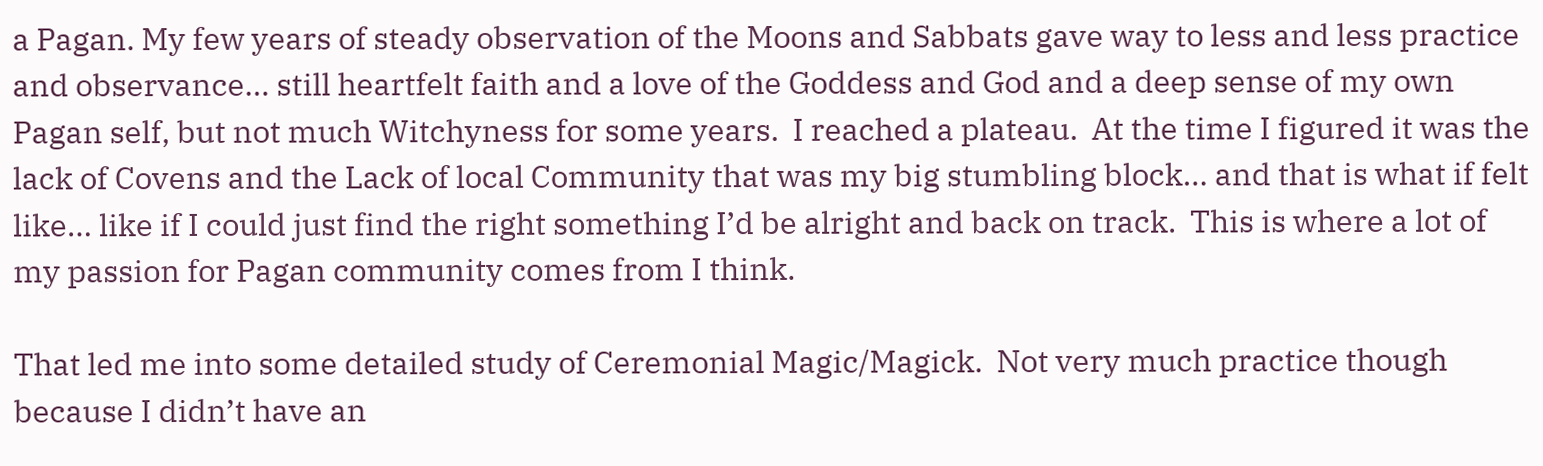a Pagan. My few years of steady observation of the Moons and Sabbats gave way to less and less practice and observance… still heartfelt faith and a love of the Goddess and God and a deep sense of my own Pagan self, but not much Witchyness for some years.  I reached a plateau.  At the time I figured it was the lack of Covens and the Lack of local Community that was my big stumbling block… and that is what if felt like… like if I could just find the right something I’d be alright and back on track.  This is where a lot of my passion for Pagan community comes from I think.

That led me into some detailed study of Ceremonial Magic/Magick.  Not very much practice though because I didn’t have an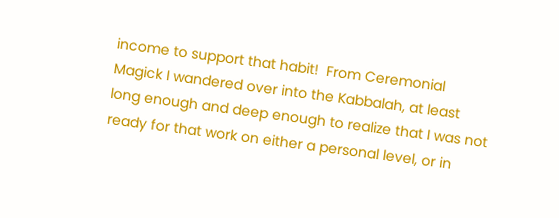income to support that habit!  From Ceremonial Magick I wandered over into the Kabbalah, at least long enough and deep enough to realize that I was not ready for that work on either a personal level, or in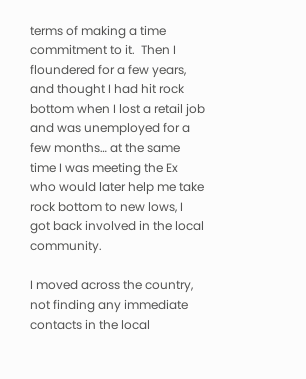terms of making a time commitment to it.  Then I floundered for a few years, and thought I had hit rock bottom when I lost a retail job and was unemployed for a few months… at the same time I was meeting the Ex who would later help me take rock bottom to new lows, I got back involved in the local community.

I moved across the country, not finding any immediate contacts in the local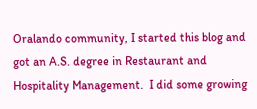Oralando community, I started this blog and got an A.S. degree in Restaurant and Hospitality Management.  I did some growing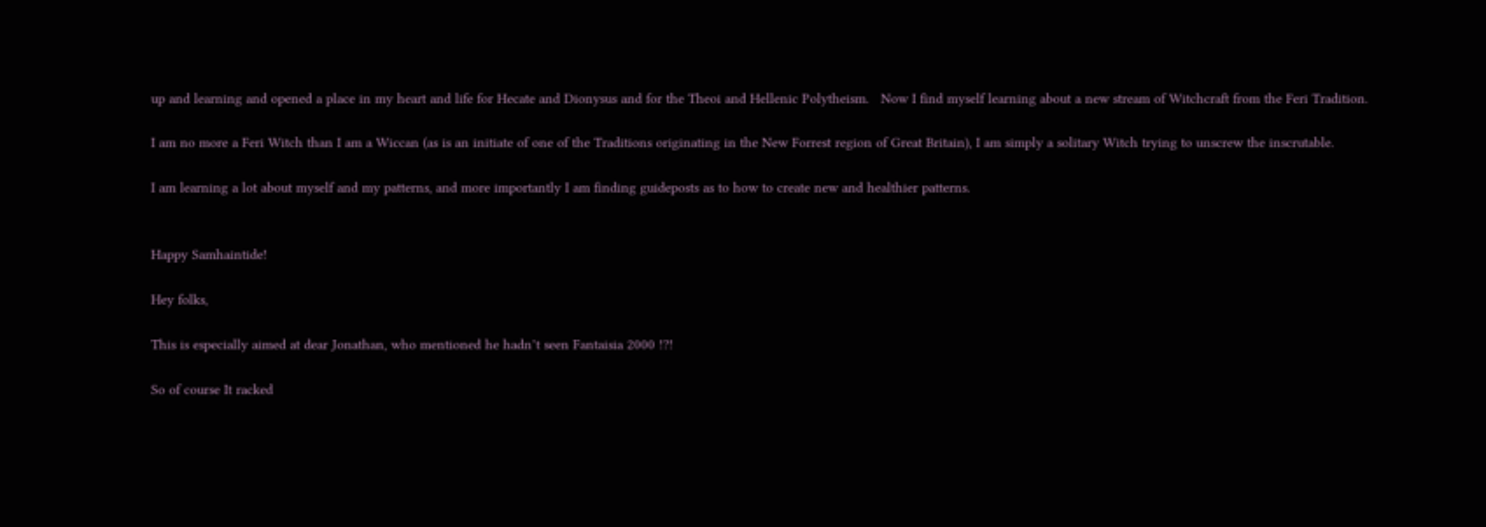up and learning and opened a place in my heart and life for Hecate and Dionysus and for the Theoi and Hellenic Polytheism.   Now I find myself learning about a new stream of Witchcraft from the Feri Tradition.

I am no more a Feri Witch than I am a Wiccan (as is an initiate of one of the Traditions originating in the New Forrest region of Great Britain), I am simply a solitary Witch trying to unscrew the inscrutable.

I am learning a lot about myself and my patterns, and more importantly I am finding guideposts as to how to create new and healthier patterns.


Happy Samhaintide!

Hey folks,

This is especially aimed at dear Jonathan, who mentioned he hadn’t seen Fantaisia 2000 !?!

So of course It racked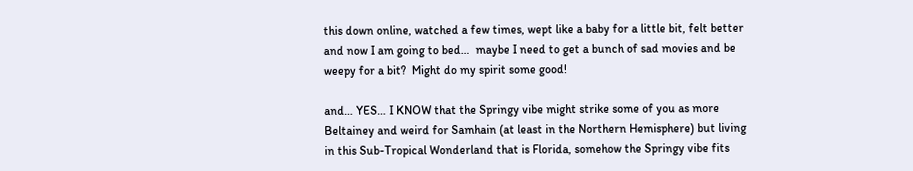this down online, watched a few times, wept like a baby for a little bit, felt better and now I am going to bed…  maybe I need to get a bunch of sad movies and be weepy for a bit?  Might do my spirit some good!

and… YES… I KNOW that the Springy vibe might strike some of you as more Beltainey and weird for Samhain (at least in the Northern Hemisphere) but living in this Sub-Tropical Wonderland that is Florida, somehow the Springy vibe fits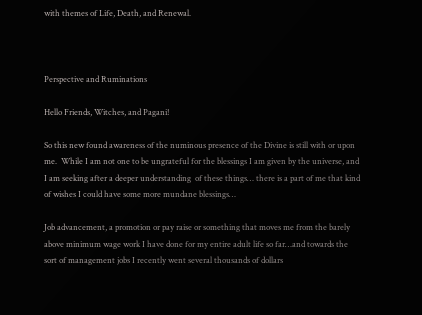with themes of Life, Death, and Renewal.



Perspective and Ruminations

Hello Friends, Witches, and Pagani!

So this new found awareness of the numinous presence of the Divine is still with or upon me.  While I am not one to be ungrateful for the blessings I am given by the universe, and I am seeking after a deeper understanding  of these things… there is a part of me that kind of wishes I could have some more mundane blessings…

Job advancement, a promotion or pay raise or something that moves me from the barely above minimum wage work I have done for my entire adult life so far…and towards the sort of management jobs I recently went several thousands of dollars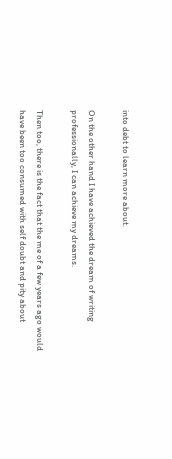into debt to learn more about.

On the other hand I have achieved the dream of writing professionally, I can achieve my dreams.

Then too, there is the fact that the me of a few years ago would have been too consumed with self doubt and pity about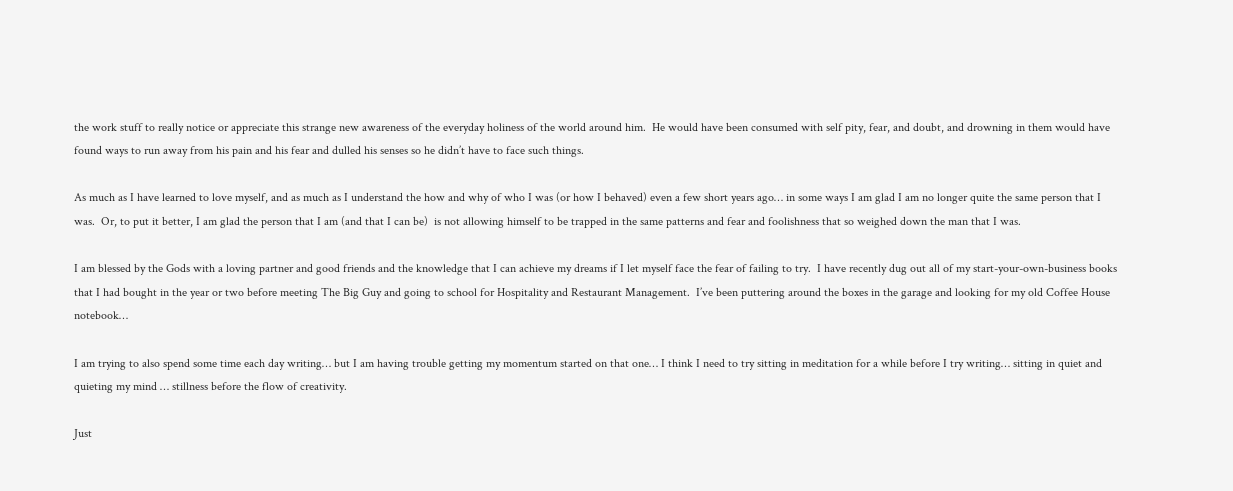the work stuff to really notice or appreciate this strange new awareness of the everyday holiness of the world around him.  He would have been consumed with self pity, fear, and doubt, and drowning in them would have found ways to run away from his pain and his fear and dulled his senses so he didn’t have to face such things.

As much as I have learned to love myself, and as much as I understand the how and why of who I was (or how I behaved) even a few short years ago… in some ways I am glad I am no longer quite the same person that I was.  Or, to put it better, I am glad the person that I am (and that I can be)  is not allowing himself to be trapped in the same patterns and fear and foolishness that so weighed down the man that I was.

I am blessed by the Gods with a loving partner and good friends and the knowledge that I can achieve my dreams if I let myself face the fear of failing to try.  I have recently dug out all of my start-your-own-business books that I had bought in the year or two before meeting The Big Guy and going to school for Hospitality and Restaurant Management.  I’ve been puttering around the boxes in the garage and looking for my old Coffee House notebook…

I am trying to also spend some time each day writing… but I am having trouble getting my momentum started on that one… I think I need to try sitting in meditation for a while before I try writing… sitting in quiet and quieting my mind … stillness before the flow of creativity.

Just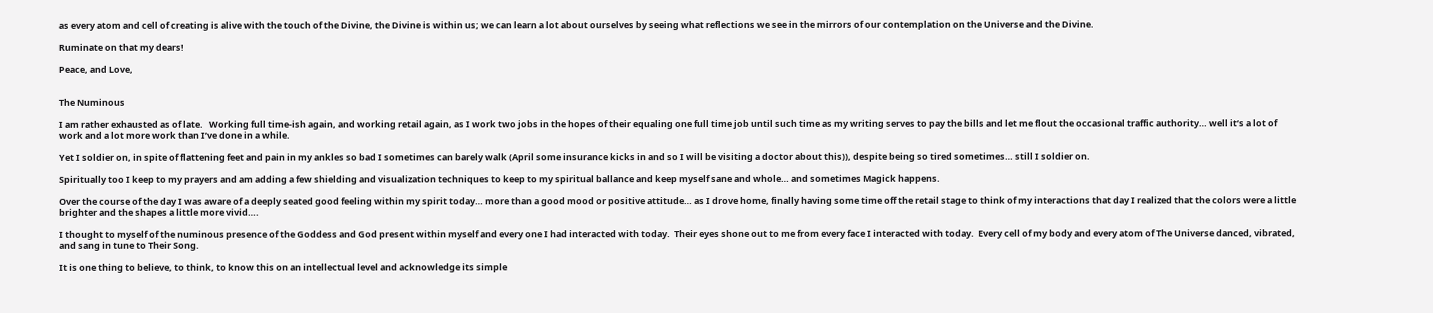as every atom and cell of creating is alive with the touch of the Divine, the Divine is within us; we can learn a lot about ourselves by seeing what reflections we see in the mirrors of our contemplation on the Universe and the Divine.

Ruminate on that my dears!

Peace, and Love,


The Numinous

I am rather exhausted as of late.   Working full time-ish again, and working retail again, as I work two jobs in the hopes of their equaling one full time job until such time as my writing serves to pay the bills and let me flout the occasional traffic authority… well it’s a lot of work and a lot more work than I’ve done in a while.

Yet I soldier on, in spite of flattening feet and pain in my ankles so bad I sometimes can barely walk (April some insurance kicks in and so I will be visiting a doctor about this)), despite being so tired sometimes… still I soldier on.

Spiritually too I keep to my prayers and am adding a few shielding and visualization techniques to keep to my spiritual ballance and keep myself sane and whole… and sometimes Magick happens.

Over the course of the day I was aware of a deeply seated good feeling within my spirit today… more than a good mood or positive attitude… as I drove home, finally having some time off the retail stage to think of my interactions that day I realized that the colors were a little brighter and the shapes a little more vivid….

I thought to myself of the numinous presence of the Goddess and God present within myself and every one I had interacted with today.  Their eyes shone out to me from every face I interacted with today.  Every cell of my body and every atom of The Universe danced, vibrated, and sang in tune to Their Song.

It is one thing to believe, to think, to know this on an intellectual level and acknowledge its simple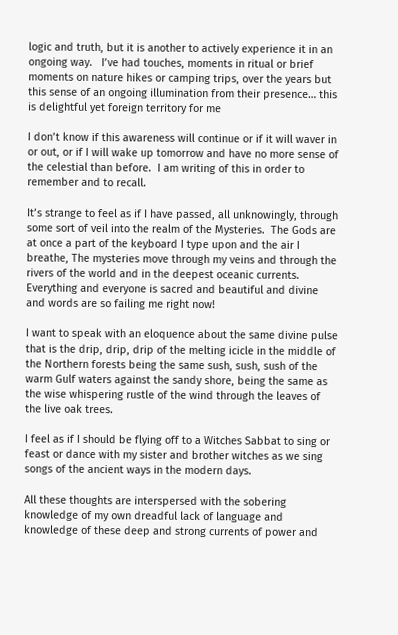logic and truth, but it is another to actively experience it in an ongoing way.   I’ve had touches, moments in ritual or brief moments on nature hikes or camping trips, over the years but this sense of an ongoing illumination from their presence… this is delightful yet foreign territory for me

I don’t know if this awareness will continue or if it will waver in or out, or if I will wake up tomorrow and have no more sense of the celestial than before.  I am writing of this in order to remember and to recall.

It’s strange to feel as if I have passed, all unknowingly, through some sort of veil into the realm of the Mysteries.  The Gods are at once a part of the keyboard I type upon and the air I breathe, The mysteries move through my veins and through the rivers of the world and in the deepest oceanic currents.  Everything and everyone is sacred and beautiful and divine and words are so failing me right now!

I want to speak with an eloquence about the same divine pulse that is the drip, drip, drip of the melting icicle in the middle of the Northern forests being the same sush, sush, sush of the warm Gulf waters against the sandy shore, being the same as the wise whispering rustle of the wind through the leaves of the live oak trees.

I feel as if I should be flying off to a Witches Sabbat to sing or feast or dance with my sister and brother witches as we sing songs of the ancient ways in the modern days.

All these thoughts are interspersed with the sobering knowledge of my own dreadful lack of language and knowledge of these deep and strong currents of power and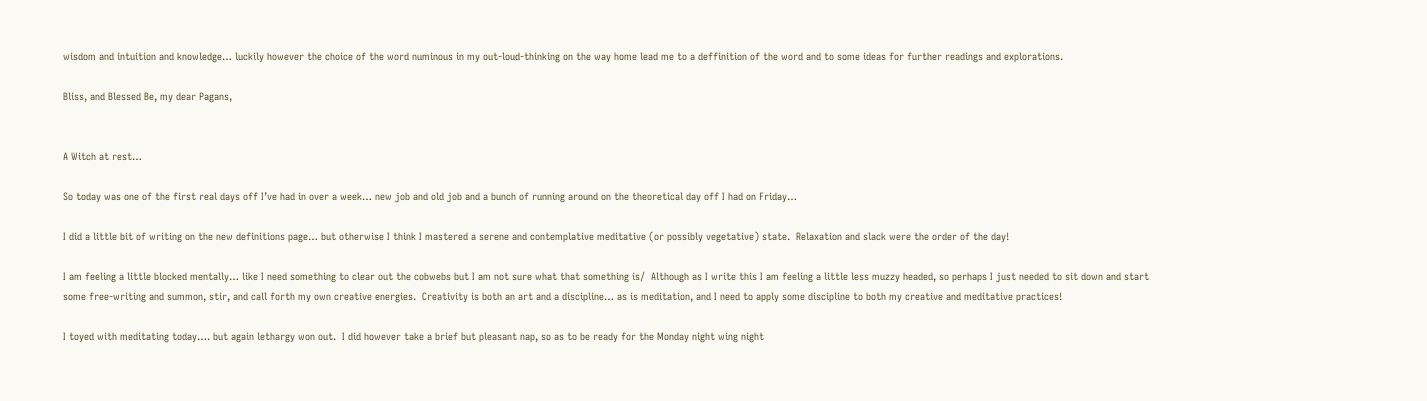wisdom and intuition and knowledge… luckily however the choice of the word numinous in my out-loud-thinking on the way home lead me to a deffinition of the word and to some ideas for further readings and explorations.

Bliss, and Blessed Be, my dear Pagans,


A Witch at rest…

So today was one of the first real days off I’ve had in over a week… new job and old job and a bunch of running around on the theoretical day off I had on Friday…

I did a little bit of writing on the new definitions page… but otherwise I think I mastered a serene and contemplative meditative (or possibly vegetative) state.  Relaxation and slack were the order of the day!

I am feeling a little blocked mentally… like I need something to clear out the cobwebs but I am not sure what that something is/  Although as I write this I am feeling a little less muzzy headed, so perhaps I just needed to sit down and start some free-writing and summon, stir, and call forth my own creative energies.  Creativity is both an art and a discipline… as is meditation, and I need to apply some discipline to both my creative and meditative practices!

I toyed with meditating today…. but again lethargy won out.  I did however take a brief but pleasant nap, so as to be ready for the Monday night wing night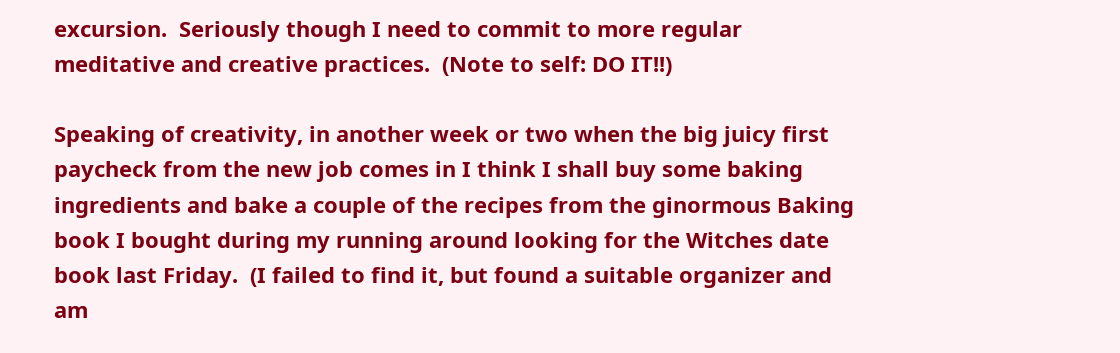excursion.  Seriously though I need to commit to more regular meditative and creative practices.  (Note to self: DO IT!!)

Speaking of creativity, in another week or two when the big juicy first paycheck from the new job comes in I think I shall buy some baking ingredients and bake a couple of the recipes from the ginormous Baking book I bought during my running around looking for the Witches date book last Friday.  (I failed to find it, but found a suitable organizer and am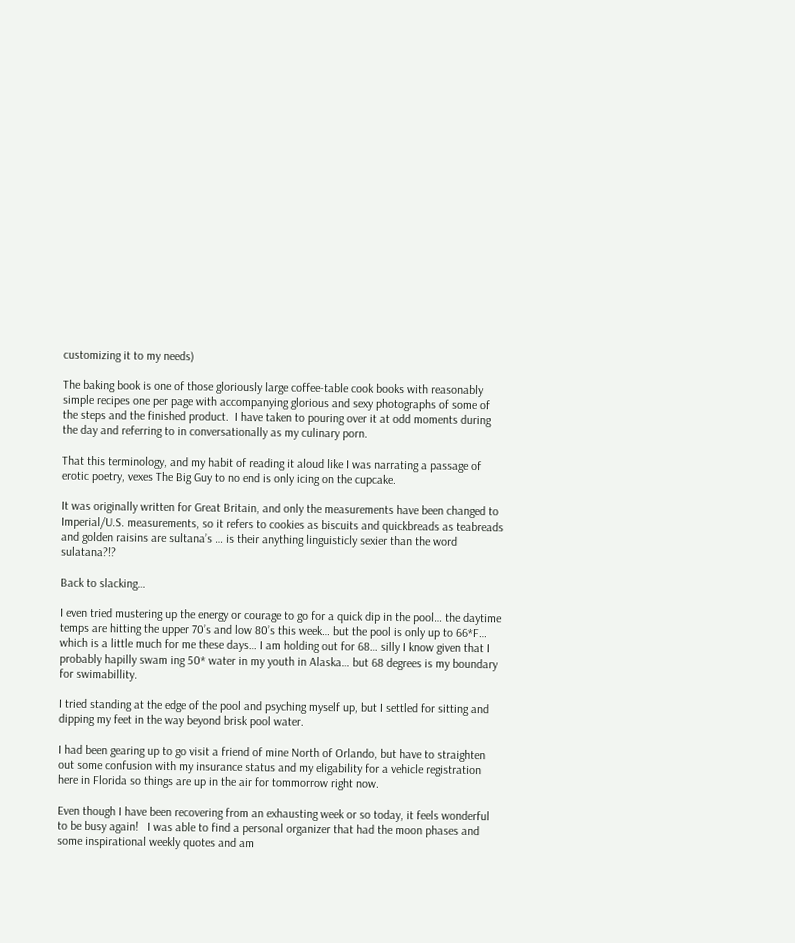customizing it to my needs)

The baking book is one of those gloriously large coffee-table cook books with reasonably simple recipes one per page with accompanying glorious and sexy photographs of some of the steps and the finished product.  I have taken to pouring over it at odd moments during the day and referring to in conversationally as my culinary porn.

That this terminology, and my habit of reading it aloud like I was narrating a passage of erotic poetry, vexes The Big Guy to no end is only icing on the cupcake.

It was originally written for Great Britain, and only the measurements have been changed to Imperial/U.S. measurements, so it refers to cookies as biscuits and quickbreads as teabreads and golden raisins are sultana’s … is their anything linguisticly sexier than the word sulatana?!?

Back to slacking…

I even tried mustering up the energy or courage to go for a quick dip in the pool… the daytime temps are hitting the upper 70’s and low 80’s this week… but the pool is only up to 66*F… which is a little much for me these days… I am holding out for 68… silly I know given that I probably hapilly swam ing 50* water in my youth in Alaska… but 68 degrees is my boundary for swimabillity.

I tried standing at the edge of the pool and psyching myself up, but I settled for sitting and dipping my feet in the way beyond brisk pool water.

I had been gearing up to go visit a friend of mine North of Orlando, but have to straighten out some confusion with my insurance status and my eligability for a vehicle registration here in Florida so things are up in the air for tommorrow right now.

Even though I have been recovering from an exhausting week or so today, it feels wonderful to be busy again!   I was able to find a personal organizer that had the moon phases and some inspirational weekly quotes and am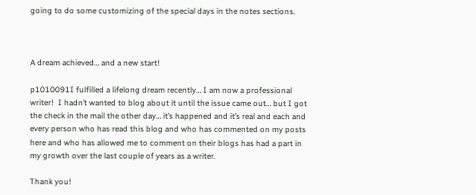going to do some customizing of the special days in the notes sections.



A dream achieved… and a new start!

p1010091I fulfilled a lifelong dream recently… I am now a professional writer!  I hadn’t wanted to blog about it until the issue came out… but I got the check in the mail the other day… it’s happened and it’s real and each and every person who has read this blog and who has commented on my posts here and who has allowed me to comment on their blogs has had a part in my growth over the last couple of years as a writer.

Thank you!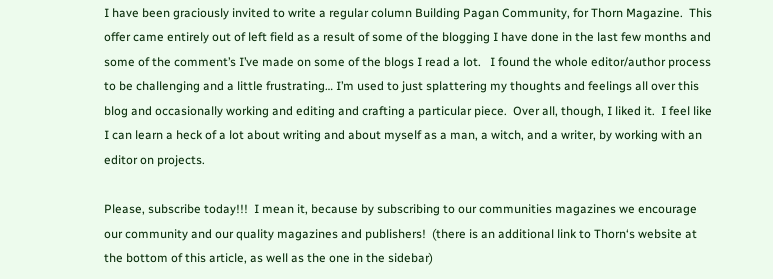I have been graciously invited to write a regular column Building Pagan Community, for Thorn Magazine.  This offer came entirely out of left field as a result of some of the blogging I have done in the last few months and some of the comment’s I’ve made on some of the blogs I read a lot.   I found the whole editor/author process to be challenging and a little frustrating… I’m used to just splattering my thoughts and feelings all over this blog and occasionally working and editing and crafting a particular piece.  Over all, though, I liked it.  I feel like I can learn a heck of a lot about writing and about myself as a man, a witch, and a writer, by working with an editor on projects.

Please, subscribe today!!!  I mean it, because by subscribing to our communities magazines we encourage our community and our quality magazines and publishers!  (there is an additional link to Thorn‘s website at the bottom of this article, as well as the one in the sidebar)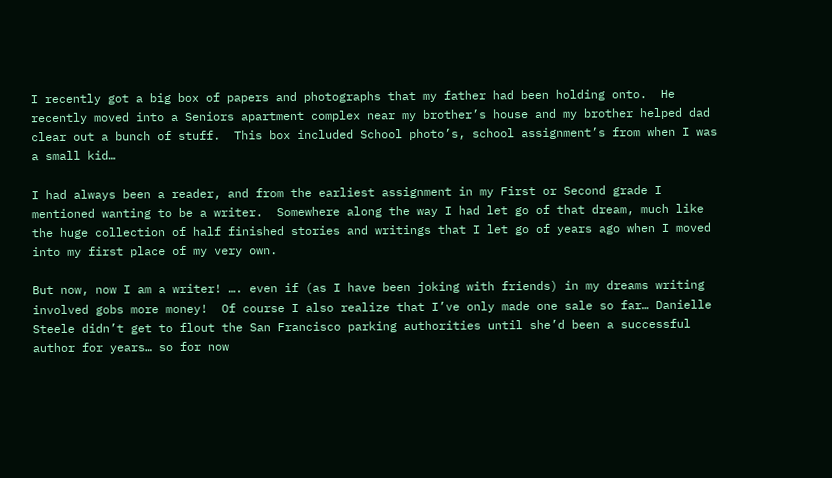I recently got a big box of papers and photographs that my father had been holding onto.  He recently moved into a Seniors apartment complex near my brother’s house and my brother helped dad clear out a bunch of stuff.  This box included School photo’s, school assignment’s from when I was a small kid…

I had always been a reader, and from the earliest assignment in my First or Second grade I mentioned wanting to be a writer.  Somewhere along the way I had let go of that dream, much like the huge collection of half finished stories and writings that I let go of years ago when I moved into my first place of my very own.

But now, now I am a writer! …. even if (as I have been joking with friends) in my dreams writing involved gobs more money!  Of course I also realize that I’ve only made one sale so far… Danielle Steele didn’t get to flout the San Francisco parking authorities until she’d been a successful author for years… so for now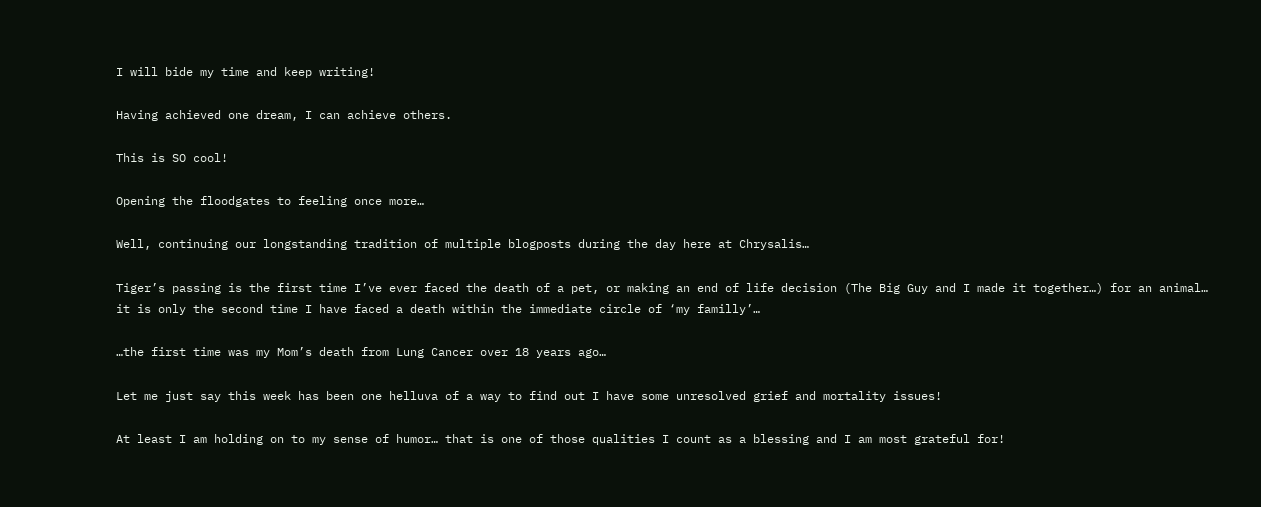I will bide my time and keep writing!

Having achieved one dream, I can achieve others.

This is SO cool!

Opening the floodgates to feeling once more…

Well, continuing our longstanding tradition of multiple blogposts during the day here at Chrysalis…

Tiger’s passing is the first time I’ve ever faced the death of a pet, or making an end of life decision (The Big Guy and I made it together…) for an animal… it is only the second time I have faced a death within the immediate circle of ‘my familly’…

…the first time was my Mom’s death from Lung Cancer over 18 years ago…

Let me just say this week has been one helluva of a way to find out I have some unresolved grief and mortality issues!

At least I am holding on to my sense of humor… that is one of those qualities I count as a blessing and I am most grateful for!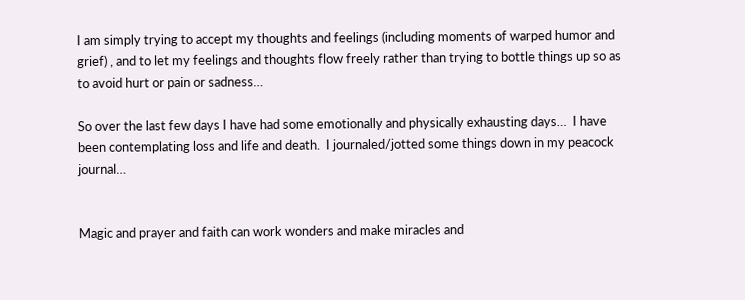I am simply trying to accept my thoughts and feelings (including moments of warped humor and grief) , and to let my feelings and thoughts flow freely rather than trying to bottle things up so as to avoid hurt or pain or sadness…

So over the last few days I have had some emotionally and physically exhausting days…  I have been contemplating loss and life and death.  I journaled/jotted some things down in my peacock journal…


Magic and prayer and faith can work wonders and make miracles and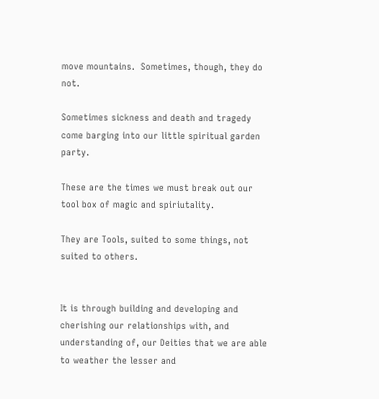move mountains.  Sometimes, though, they do not.

Sometimes sickness and death and tragedy come barging into our little spiritual garden party.

These are the times we must break out our tool box of magic and spiriutality.

They are Tools, suited to some things, not suited to others.


It is through building and developing and cherishing our relationships with, and understanding of, our Deities that we are able to weather the lesser and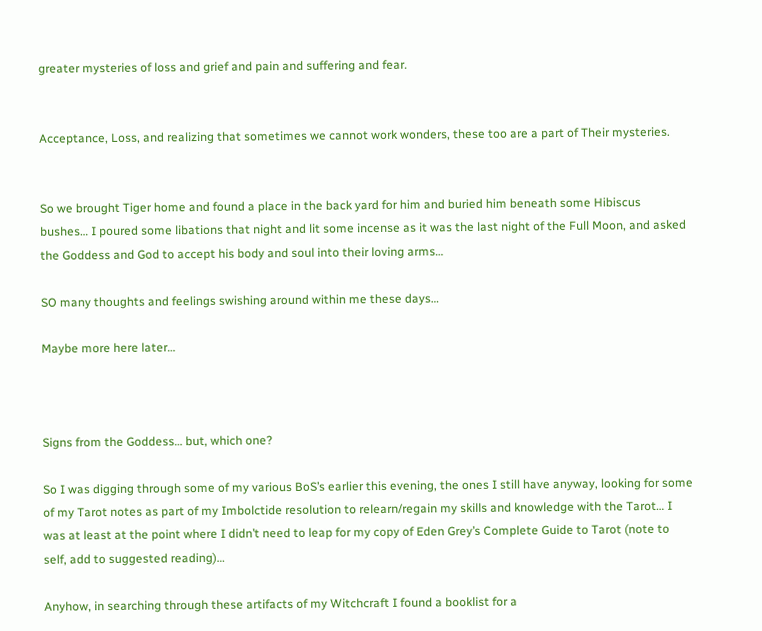greater mysteries of loss and grief and pain and suffering and fear.


Acceptance, Loss, and realizing that sometimes we cannot work wonders, these too are a part of Their mysteries.


So we brought Tiger home and found a place in the back yard for him and buried him beneath some Hibiscus bushes… I poured some libations that night and lit some incense as it was the last night of the Full Moon, and asked the Goddess and God to accept his body and soul into their loving arms…

SO many thoughts and feelings swishing around within me these days…

Maybe more here later…



Signs from the Goddess… but, which one?

So I was digging through some of my various BoS’s earlier this evening, the ones I still have anyway, looking for some of my Tarot notes as part of my Imbolctide resolution to relearn/regain my skills and knowledge with the Tarot… I was at least at the point where I didn’t need to leap for my copy of Eden Grey’s Complete Guide to Tarot (note to self, add to suggested reading)…

Anyhow, in searching through these artifacts of my Witchcraft I found a booklist for a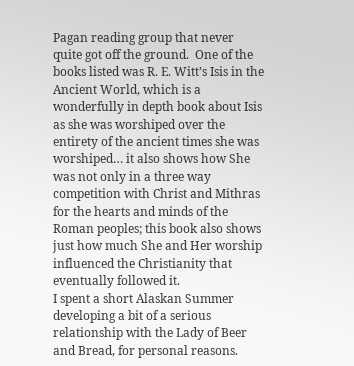Pagan reading group that never quite got off the ground.  One of the books listed was R. E. Witt’s Isis in the Ancient World, which is a wonderfully in depth book about Isis as she was worshiped over the entirety of the ancient times she was worshiped… it also shows how She was not only in a three way competition with Christ and Mithras for the hearts and minds of the Roman peoples; this book also shows just how much She and Her worship influenced the Christianity that eventually followed it.
I spent a short Alaskan Summer developing a bit of a serious relationship with the Lady of Beer and Bread, for personal reasons.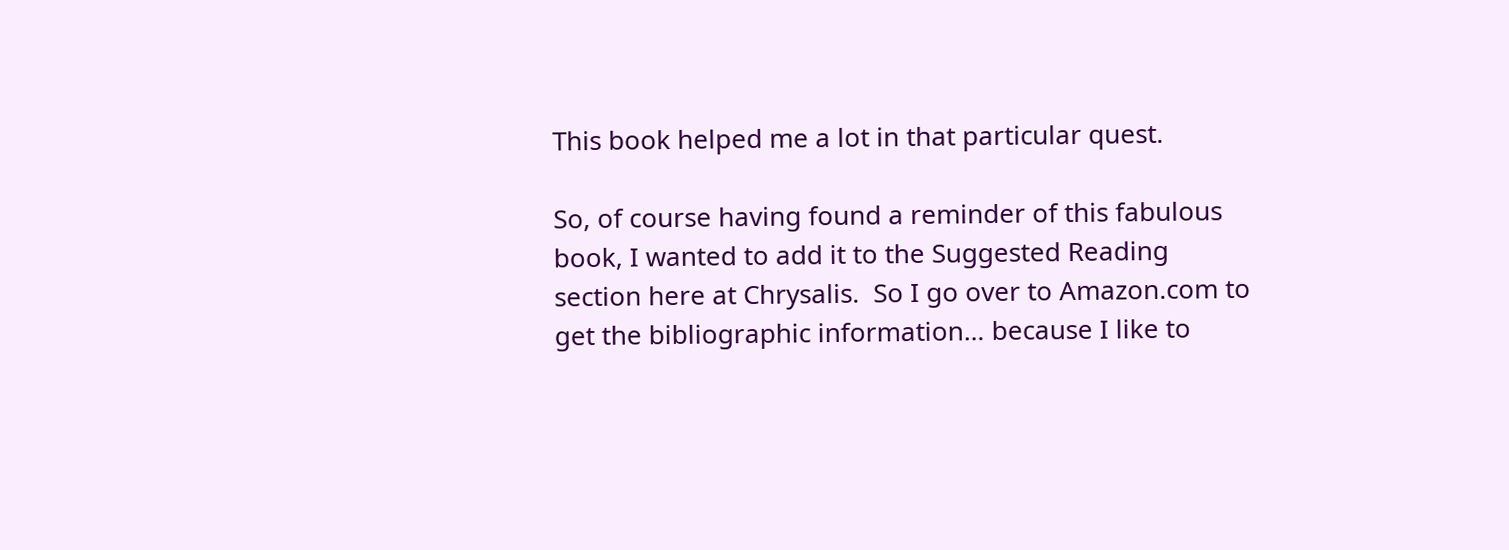This book helped me a lot in that particular quest.

So, of course having found a reminder of this fabulous book, I wanted to add it to the Suggested Reading section here at Chrysalis.  So I go over to Amazon.com to get the bibliographic information… because I like to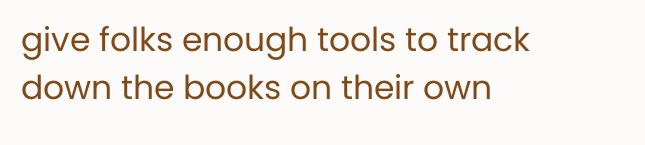give folks enough tools to track down the books on their own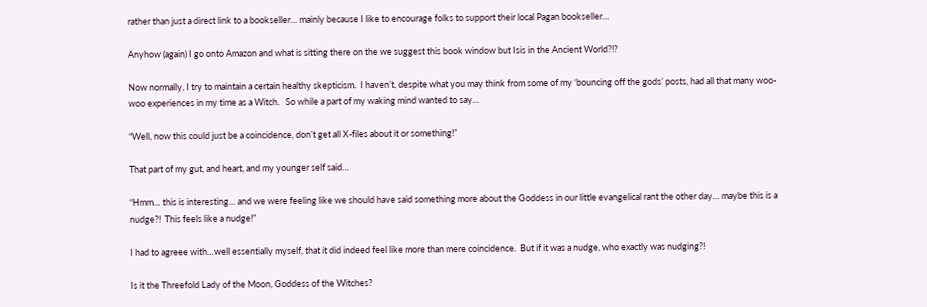rather than just a direct link to a bookseller… mainly because I like to encourage folks to support their local Pagan bookseller…

Anyhow (again) I go onto Amazon and what is sitting there on the we suggest this book window but Isis in the Ancient World?!?

Now normally, I try to maintain a certain healthy skepticism.  I haven’t, despite what you may think from some of my ‘bouncing off the gods’ posts, had all that many woo-woo experiences in my time as a Witch.   So while a part of my waking mind wanted to say…

“Well, now this could just be a coincidence, don’t get all X-files about it or something!”

That part of my gut, and heart, and my younger self said…

“Hmm… this is interesting… and we were feeling like we should have said something more about the Goddess in our little evangelical rant the other day… maybe this is a nudge?!  This feels like a nudge!”

I had to agreee with…well essentially myself, that it did indeed feel like more than mere coincidence.  But if it was a nudge, who exactly was nudging?!

Is it the Threefold Lady of the Moon, Goddess of the Witches?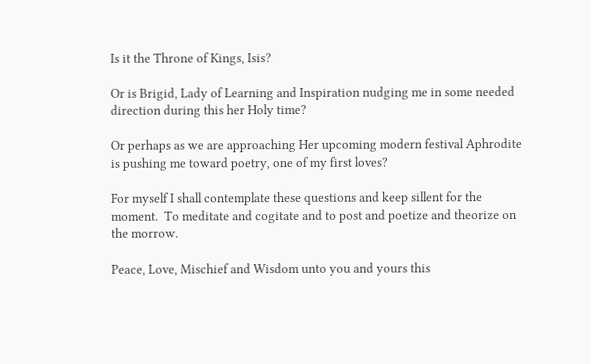Is it the Throne of Kings, Isis?

Or is Brigid, Lady of Learning and Inspiration nudging me in some needed direction during this her Holy time?

Or perhaps as we are approaching Her upcoming modern festival Aphrodite is pushing me toward poetry, one of my first loves?

For myself I shall contemplate these questions and keep sillent for the moment.  To meditate and cogitate and to post and poetize and theorize on the morrow.

Peace, Love, Mischief and Wisdom unto you and yours this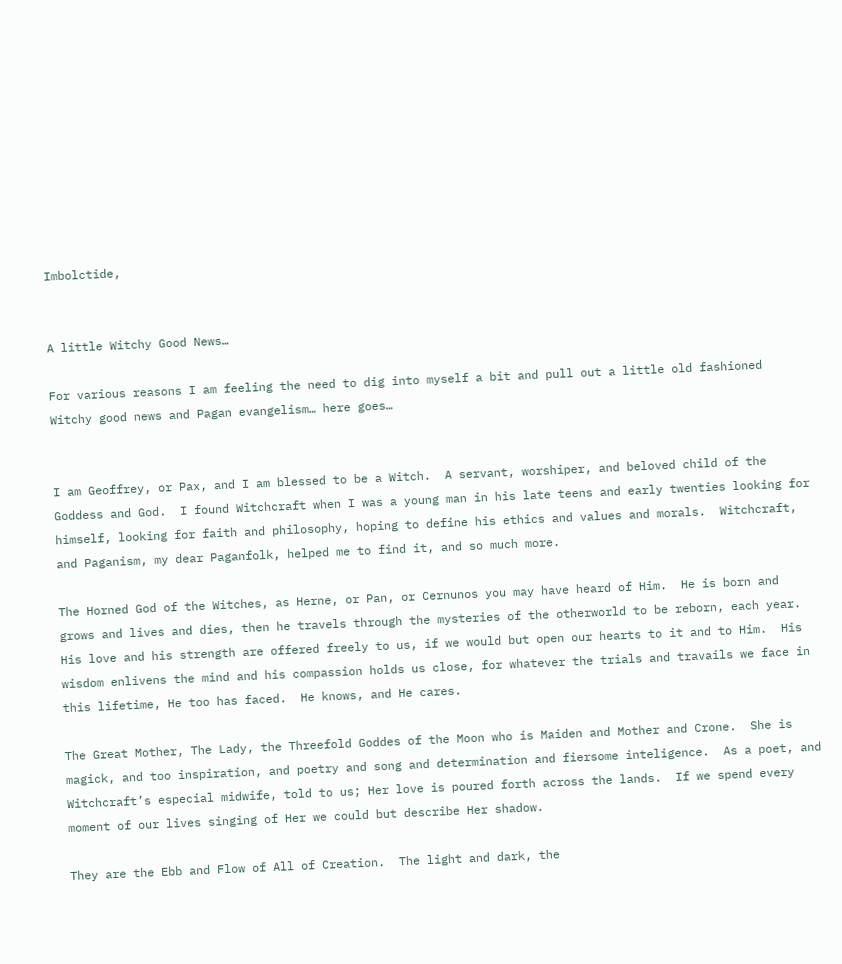Imbolctide,


A little Witchy Good News…

For various reasons I am feeling the need to dig into myself a bit and pull out a little old fashioned Witchy good news and Pagan evangelism… here goes…


I am Geoffrey, or Pax, and I am blessed to be a Witch.  A servant, worshiper, and beloved child of the Goddess and God.  I found Witchcraft when I was a young man in his late teens and early twenties looking for himself, looking for faith and philosophy, hoping to define his ethics and values and morals.  Witchcraft, and Paganism, my dear Paganfolk, helped me to find it, and so much more.

The Horned God of the Witches, as Herne, or Pan, or Cernunos you may have heard of Him.  He is born and grows and lives and dies, then he travels through the mysteries of the otherworld to be reborn, each year.  His love and his strength are offered freely to us, if we would but open our hearts to it and to Him.  His wisdom enlivens the mind and his compassion holds us close, for whatever the trials and travails we face in this lifetime, He too has faced.  He knows, and He cares.

The Great Mother, The Lady, the Threefold Goddes of the Moon who is Maiden and Mother and Crone.  She is magick, and too inspiration, and poetry and song and determination and fiersome inteligence.  As a poet, and Witchcraft’s especial midwife, told to us; Her love is poured forth across the lands.  If we spend every moment of our lives singing of Her we could but describe Her shadow.

They are the Ebb and Flow of All of Creation.  The light and dark, the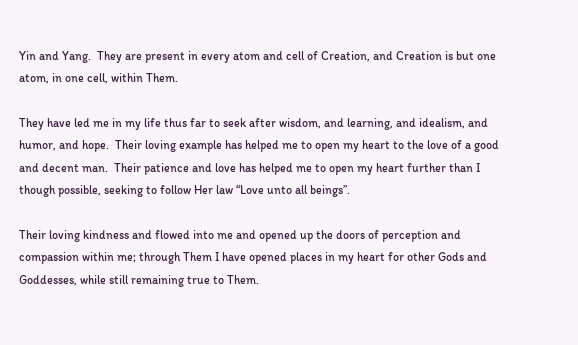Yin and Yang.  They are present in every atom and cell of Creation, and Creation is but one atom, in one cell, within Them.

They have led me in my life thus far to seek after wisdom, and learning, and idealism, and humor, and hope.  Their loving example has helped me to open my heart to the love of a good and decent man.  Their patience and love has helped me to open my heart further than I though possible, seeking to follow Her law “Love unto all beings”.

Their loving kindness and flowed into me and opened up the doors of perception and compassion within me; through Them I have opened places in my heart for other Gods and Goddesses, while still remaining true to Them.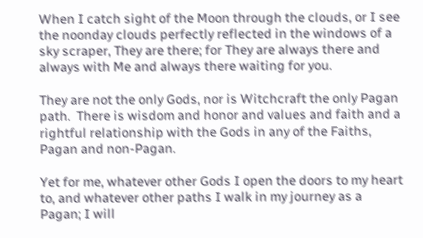When I catch sight of the Moon through the clouds, or I see the noonday clouds perfectly reflected in the windows of a sky scraper, They are there; for They are always there and always with Me and always there waiting for you.

They are not the only Gods, nor is Witchcraft the only Pagan path.  There is wisdom and honor and values and faith and a rightful relationship with the Gods in any of the Faiths, Pagan and non-Pagan.

Yet for me, whatever other Gods I open the doors to my heart to, and whatever other paths I walk in my journey as a Pagan; I will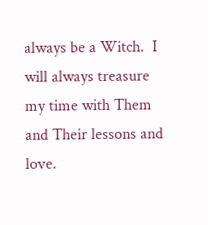always be a Witch.  I will always treasure my time with Them and Their lessons and love.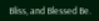Bliss, and Blessed Be.